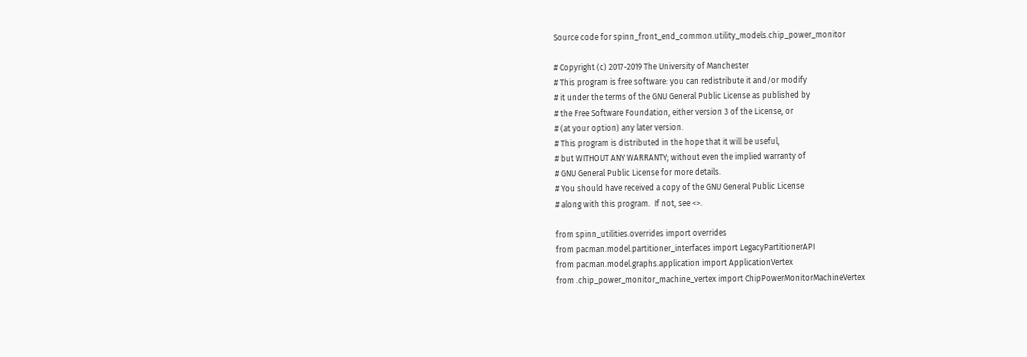Source code for spinn_front_end_common.utility_models.chip_power_monitor

# Copyright (c) 2017-2019 The University of Manchester
# This program is free software: you can redistribute it and/or modify
# it under the terms of the GNU General Public License as published by
# the Free Software Foundation, either version 3 of the License, or
# (at your option) any later version.
# This program is distributed in the hope that it will be useful,
# but WITHOUT ANY WARRANTY; without even the implied warranty of
# GNU General Public License for more details.
# You should have received a copy of the GNU General Public License
# along with this program.  If not, see <>.

from spinn_utilities.overrides import overrides
from pacman.model.partitioner_interfaces import LegacyPartitionerAPI
from pacman.model.graphs.application import ApplicationVertex
from .chip_power_monitor_machine_vertex import ChipPowerMonitorMachineVertex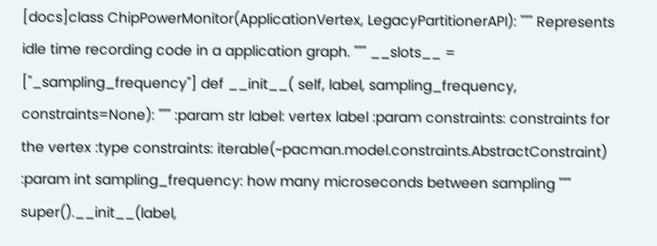[docs]class ChipPowerMonitor(ApplicationVertex, LegacyPartitionerAPI): """ Represents idle time recording code in a application graph. """ __slots__ = ["_sampling_frequency"] def __init__( self, label, sampling_frequency, constraints=None): """ :param str label: vertex label :param constraints: constraints for the vertex :type constraints: iterable(~pacman.model.constraints.AbstractConstraint) :param int sampling_frequency: how many microseconds between sampling """ super().__init__(label,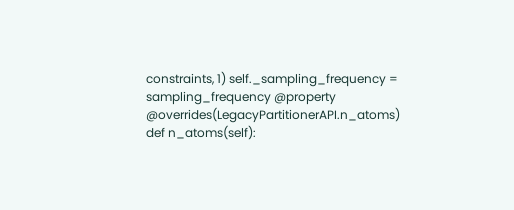constraints, 1) self._sampling_frequency = sampling_frequency @property @overrides(LegacyPartitionerAPI.n_atoms) def n_atoms(self):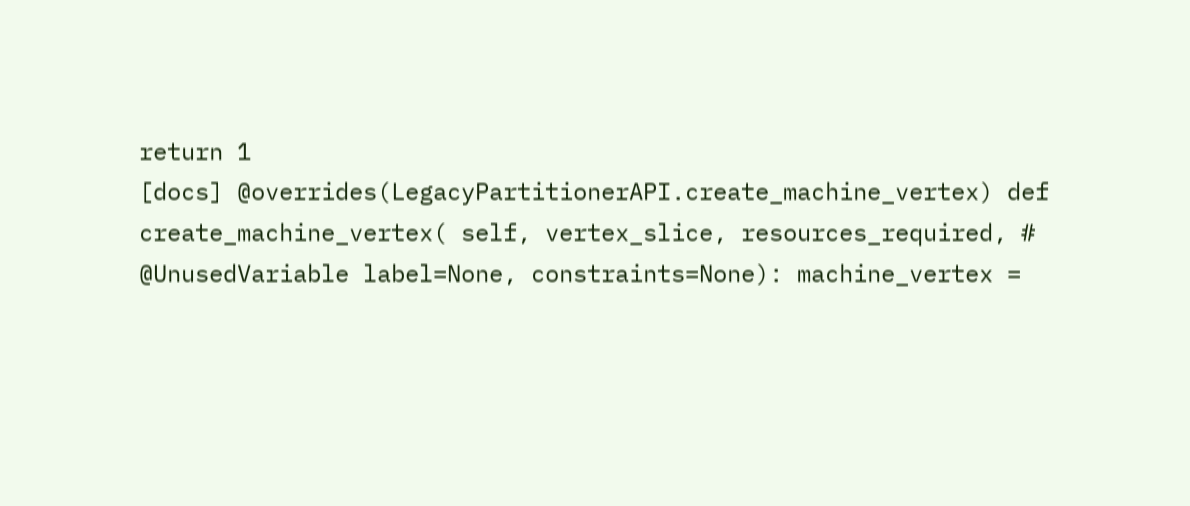return 1
[docs] @overrides(LegacyPartitionerAPI.create_machine_vertex) def create_machine_vertex( self, vertex_slice, resources_required, # @UnusedVariable label=None, constraints=None): machine_vertex =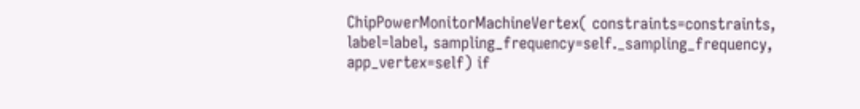ChipPowerMonitorMachineVertex( constraints=constraints, label=label, sampling_frequency=self._sampling_frequency, app_vertex=self) if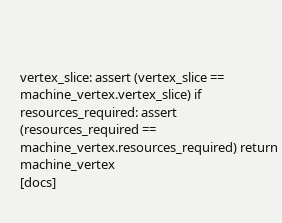vertex_slice: assert (vertex_slice == machine_vertex.vertex_slice) if resources_required: assert (resources_required == machine_vertex.resources_required) return machine_vertex
[docs]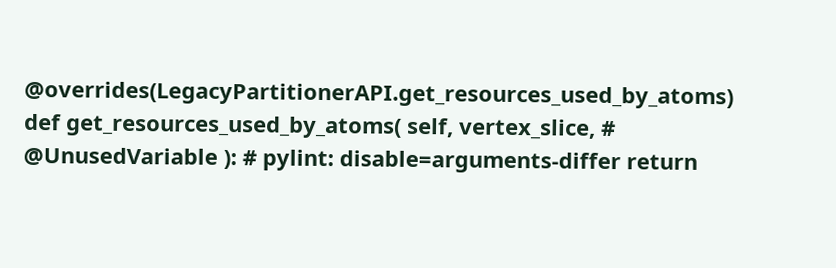@overrides(LegacyPartitionerAPI.get_resources_used_by_atoms) def get_resources_used_by_atoms( self, vertex_slice, # @UnusedVariable ): # pylint: disable=arguments-differ return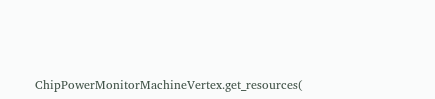ChipPowerMonitorMachineVertex.get_resources(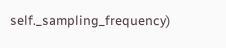self._sampling_frequency)